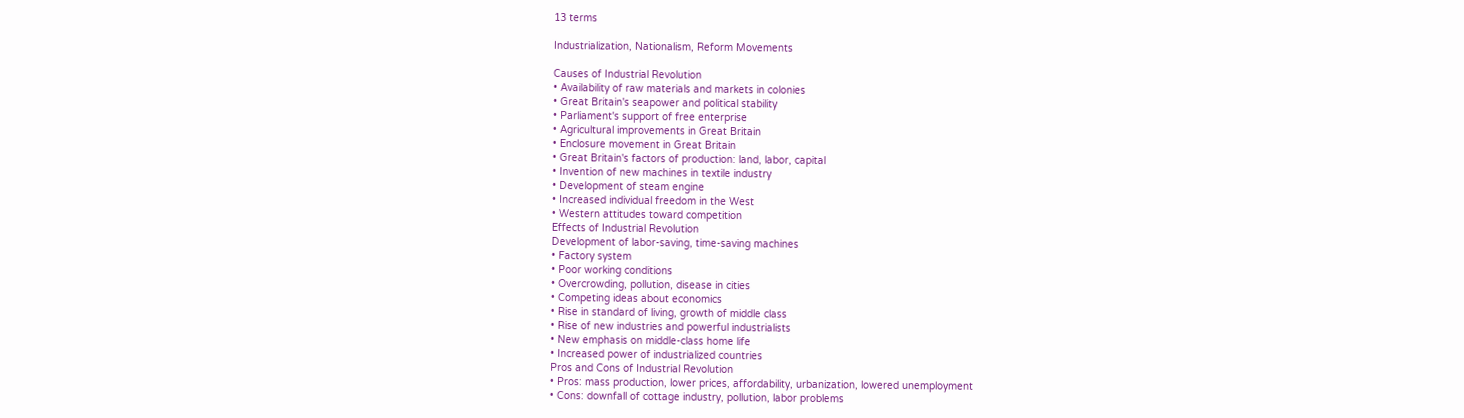13 terms

Industrialization, Nationalism, Reform Movements

Causes of Industrial Revolution
• Availability of raw materials and markets in colonies
• Great Britain's seapower and political stability
• Parliament's support of free enterprise
• Agricultural improvements in Great Britain
• Enclosure movement in Great Britain
• Great Britain's factors of production: land, labor, capital
• Invention of new machines in textile industry
• Development of steam engine
• Increased individual freedom in the West
• Western attitudes toward competition
Effects of Industrial Revolution
Development of labor-saving, time-saving machines
• Factory system
• Poor working conditions
• Overcrowding, pollution, disease in cities
• Competing ideas about economics
• Rise in standard of living, growth of middle class
• Rise of new industries and powerful industrialists
• New emphasis on middle-class home life
• Increased power of industrialized countries
Pros and Cons of Industrial Revolution
• Pros: mass production, lower prices, affordability, urbanization, lowered unemployment
• Cons: downfall of cottage industry, pollution, labor problems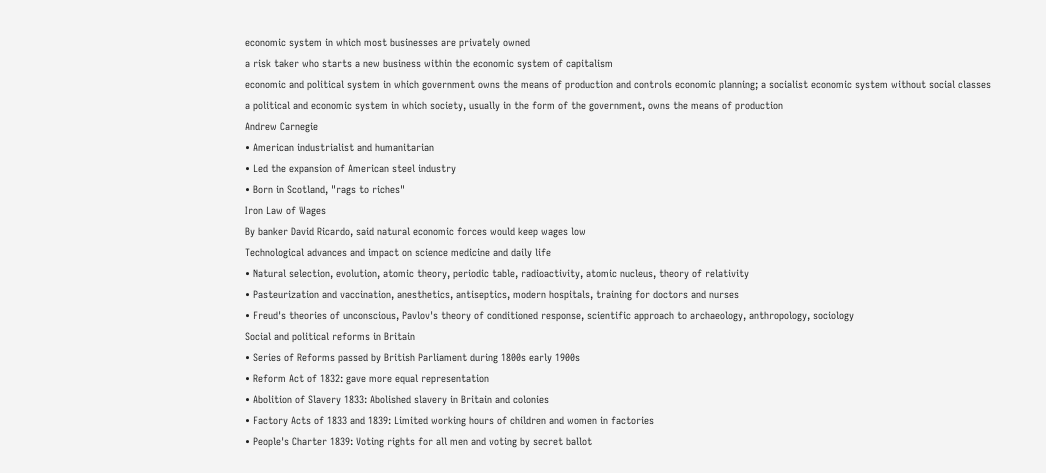economic system in which most businesses are privately owned
a risk taker who starts a new business within the economic system of capitalism
economic and political system in which government owns the means of production and controls economic planning; a socialist economic system without social classes
a political and economic system in which society, usually in the form of the government, owns the means of production
Andrew Carnegie
• American industrialist and humanitarian
• Led the expansion of American steel industry
• Born in Scotland, "rags to riches"
Iron Law of Wages
By banker David Ricardo, said natural economic forces would keep wages low
Technological advances and impact on science medicine and daily life
• Natural selection, evolution, atomic theory, periodic table, radioactivity, atomic nucleus, theory of relativity
• Pasteurization and vaccination, anesthetics, antiseptics, modern hospitals, training for doctors and nurses
• Freud's theories of unconscious, Pavlov's theory of conditioned response, scientific approach to archaeology, anthropology, sociology
Social and political reforms in Britain
• Series of Reforms passed by British Parliament during 1800s early 1900s
• Reform Act of 1832: gave more equal representation
• Abolition of Slavery 1833: Abolished slavery in Britain and colonies
• Factory Acts of 1833 and 1839: Limited working hours of children and women in factories
• People's Charter 1839: Voting rights for all men and voting by secret ballot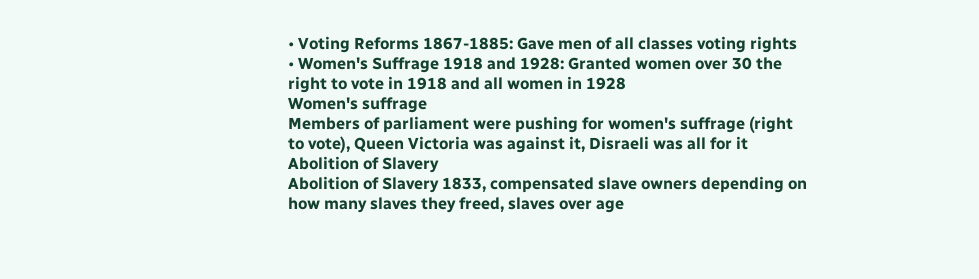• Voting Reforms 1867-1885: Gave men of all classes voting rights
• Women's Suffrage 1918 and 1928: Granted women over 30 the right to vote in 1918 and all women in 1928
Women's suffrage
Members of parliament were pushing for women's suffrage (right to vote), Queen Victoria was against it, Disraeli was all for it
Abolition of Slavery
Abolition of Slavery 1833, compensated slave owners depending on how many slaves they freed, slaves over age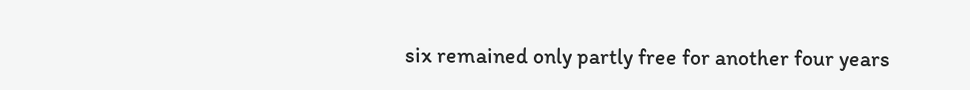six remained only partly free for another four years